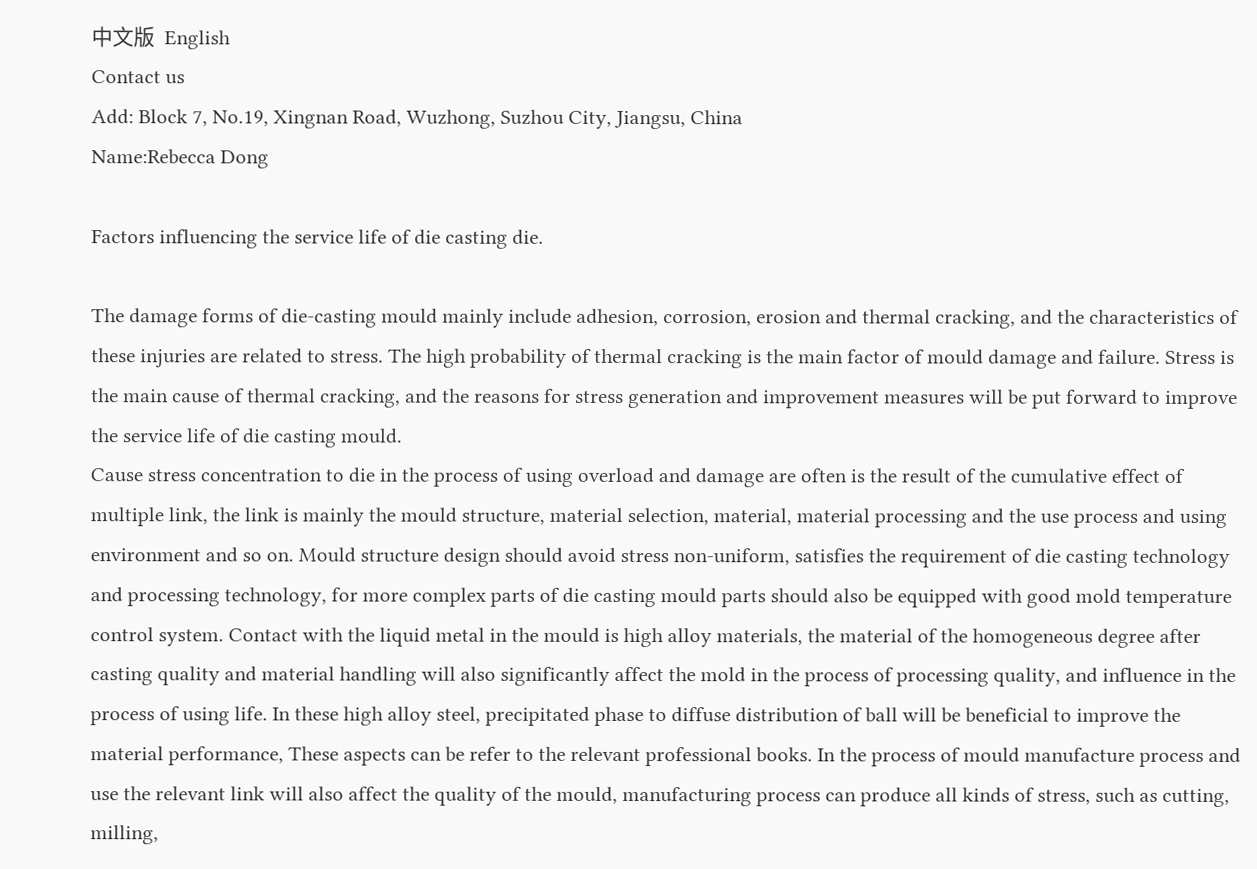中文版  English
Contact us
Add: Block 7, No.19, Xingnan Road, Wuzhong, Suzhou City, Jiangsu, China
Name:Rebecca Dong

Factors influencing the service life of die casting die.

The damage forms of die-casting mould mainly include adhesion, corrosion, erosion and thermal cracking, and the characteristics of these injuries are related to stress. The high probability of thermal cracking is the main factor of mould damage and failure. Stress is the main cause of thermal cracking, and the reasons for stress generation and improvement measures will be put forward to improve the service life of die casting mould.
Cause stress concentration to die in the process of using overload and damage are often is the result of the cumulative effect of multiple link, the link is mainly the mould structure, material selection, material, material processing and the use process and using environment and so on. Mould structure design should avoid stress non-uniform, satisfies the requirement of die casting technology and processing technology, for more complex parts of die casting mould parts should also be equipped with good mold temperature control system. Contact with the liquid metal in the mould is high alloy materials, the material of the homogeneous degree after casting quality and material handling will also significantly affect the mold in the process of processing quality, and influence in the process of using life. In these high alloy steel, precipitated phase to diffuse distribution of ball will be beneficial to improve the material performance, These aspects can be refer to the relevant professional books. In the process of mould manufacture process and use the relevant link will also affect the quality of the mould, manufacturing process can produce all kinds of stress, such as cutting, milling,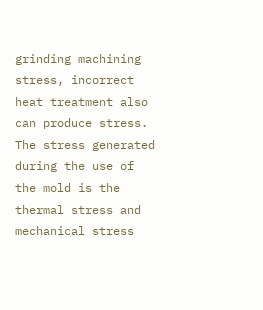grinding machining stress, incorrect heat treatment also can produce stress. The stress generated during the use of the mold is the thermal stress and mechanical stress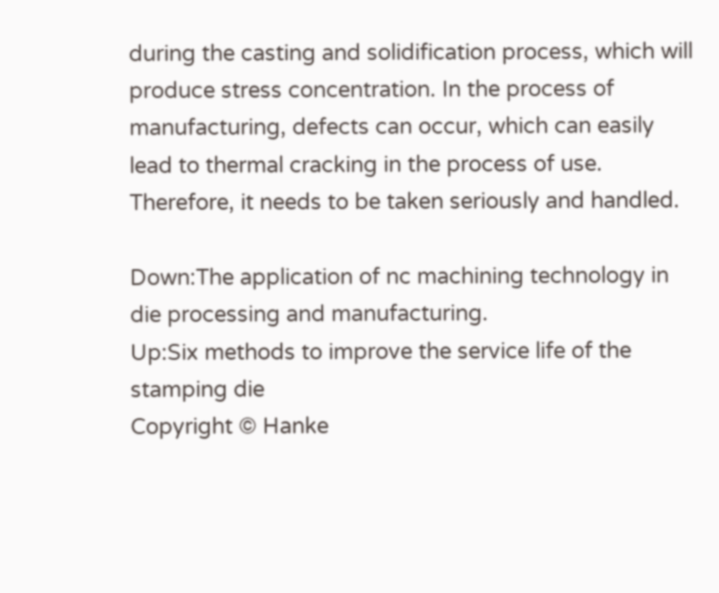during the casting and solidification process, which will produce stress concentration. In the process of manufacturing, defects can occur, which can easily lead to thermal cracking in the process of use. Therefore, it needs to be taken seriously and handled.

Down:The application of nc machining technology in die processing and manufacturing.
Up:Six methods to improve the service life of the stamping die
Copyright © Hanke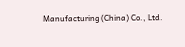Manufacturing (China) Co., Ltd.